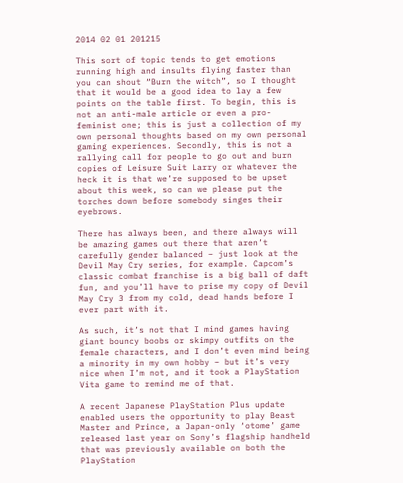2014 02 01 201215

This sort of topic tends to get emotions running high and insults flying faster than you can shout “Burn the witch”, so I thought that it would be a good idea to lay a few points on the table first. To begin, this is not an anti-male article or even a pro-feminist one; this is just a collection of my own personal thoughts based on my own personal gaming experiences. Secondly, this is not a rallying call for people to go out and burn copies of Leisure Suit Larry or whatever the heck it is that we’re supposed to be upset about this week, so can we please put the torches down before somebody singes their eyebrows.

There has always been, and there always will be amazing games out there that aren’t carefully gender balanced – just look at the Devil May Cry series, for example. Capcom’s classic combat franchise is a big ball of daft fun, and you’ll have to prise my copy of Devil May Cry 3 from my cold, dead hands before I ever part with it.

As such, it’s not that I mind games having giant bouncy boobs or skimpy outfits on the female characters, and I don’t even mind being a minority in my own hobby – but it’s very nice when I’m not, and it took a PlayStation Vita game to remind me of that.

A recent Japanese PlayStation Plus update enabled users the opportunity to play Beast Master and Prince, a Japan-only ‘otome’ game released last year on Sony’s flagship handheld that was previously available on both the PlayStation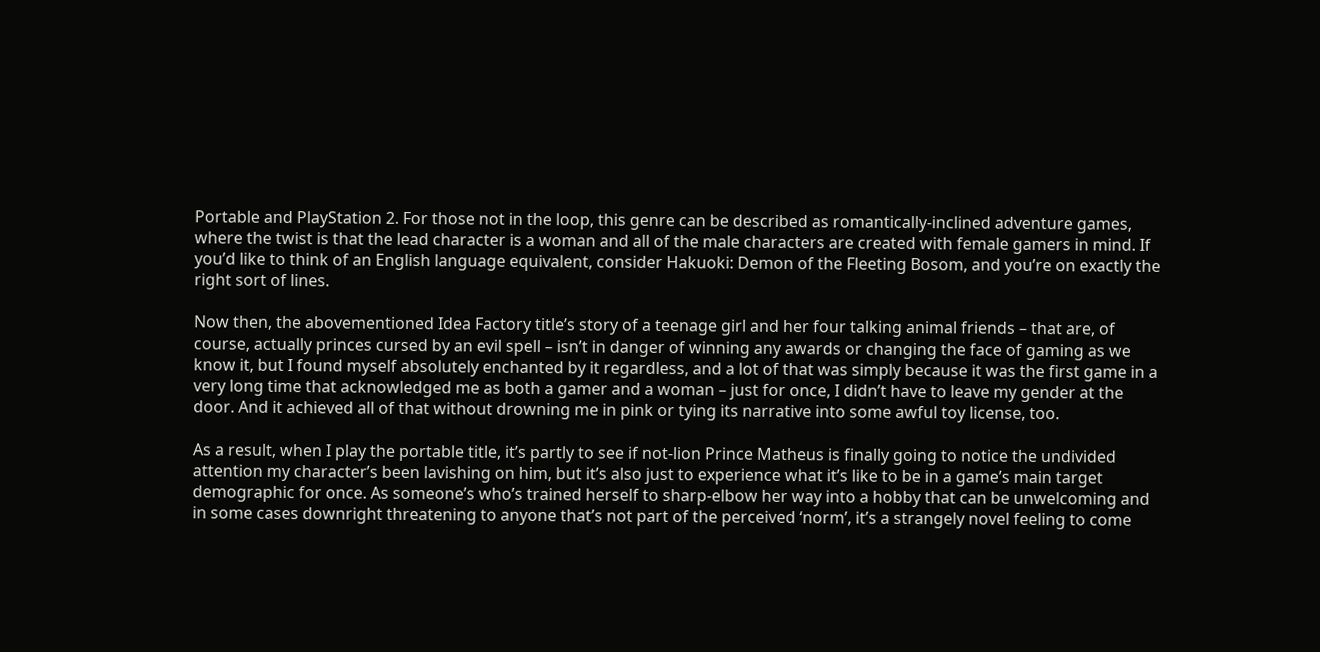Portable and PlayStation 2. For those not in the loop, this genre can be described as romantically-inclined adventure games, where the twist is that the lead character is a woman and all of the male characters are created with female gamers in mind. If you’d like to think of an English language equivalent, consider Hakuoki: Demon of the Fleeting Bosom, and you’re on exactly the right sort of lines.

Now then, the abovementioned Idea Factory title’s story of a teenage girl and her four talking animal friends – that are, of course, actually princes cursed by an evil spell – isn’t in danger of winning any awards or changing the face of gaming as we know it, but I found myself absolutely enchanted by it regardless, and a lot of that was simply because it was the first game in a very long time that acknowledged me as both a gamer and a woman – just for once, I didn’t have to leave my gender at the door. And it achieved all of that without drowning me in pink or tying its narrative into some awful toy license, too.

As a result, when I play the portable title, it’s partly to see if not-lion Prince Matheus is finally going to notice the undivided attention my character’s been lavishing on him, but it’s also just to experience what it’s like to be in a game’s main target demographic for once. As someone’s who’s trained herself to sharp-elbow her way into a hobby that can be unwelcoming and in some cases downright threatening to anyone that’s not part of the perceived ‘norm’, it’s a strangely novel feeling to come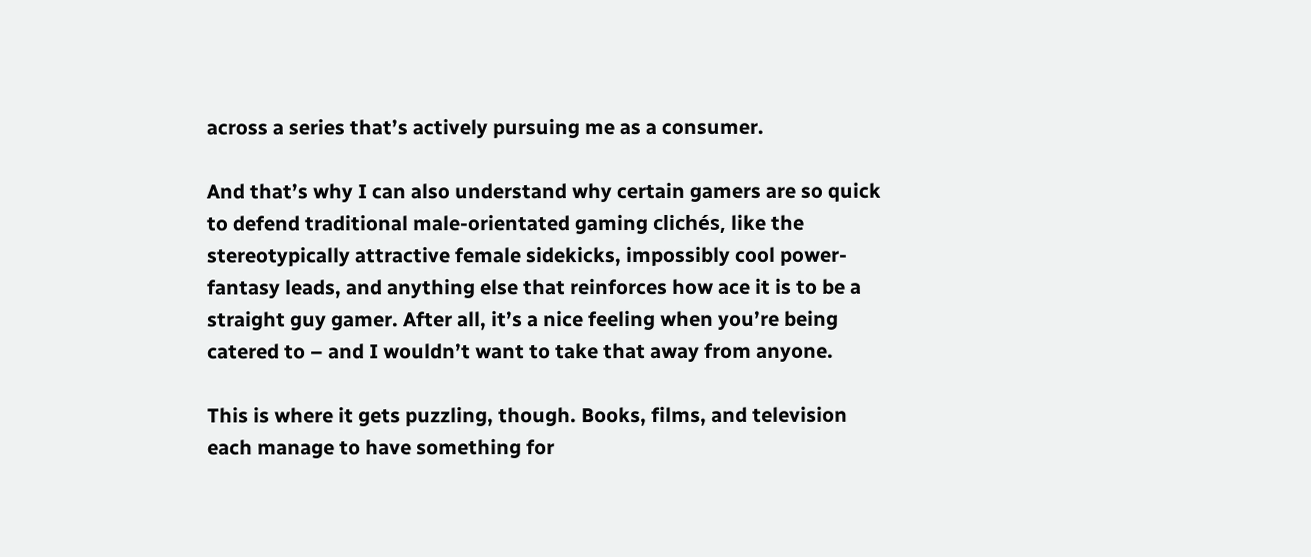across a series that’s actively pursuing me as a consumer.

And that’s why I can also understand why certain gamers are so quick to defend traditional male-orientated gaming clichés, like the stereotypically attractive female sidekicks, impossibly cool power-fantasy leads, and anything else that reinforces how ace it is to be a straight guy gamer. After all, it’s a nice feeling when you’re being catered to – and I wouldn’t want to take that away from anyone.

This is where it gets puzzling, though. Books, films, and television each manage to have something for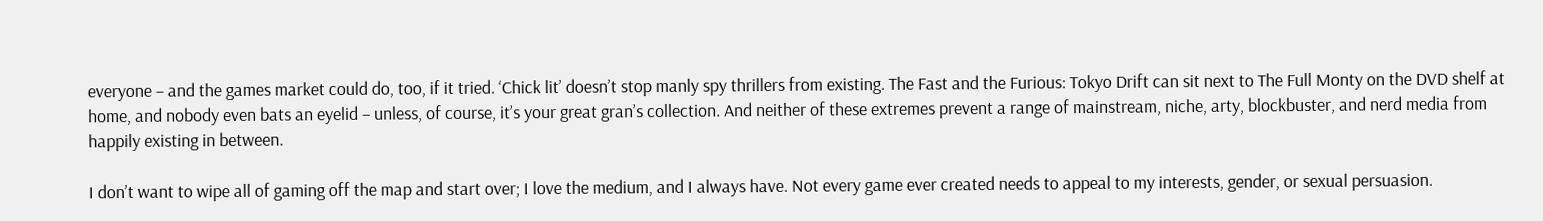everyone – and the games market could do, too, if it tried. ‘Chick lit’ doesn’t stop manly spy thrillers from existing. The Fast and the Furious: Tokyo Drift can sit next to The Full Monty on the DVD shelf at home, and nobody even bats an eyelid – unless, of course, it’s your great gran’s collection. And neither of these extremes prevent a range of mainstream, niche, arty, blockbuster, and nerd media from happily existing in between.

I don’t want to wipe all of gaming off the map and start over; I love the medium, and I always have. Not every game ever created needs to appeal to my interests, gender, or sexual persuasion.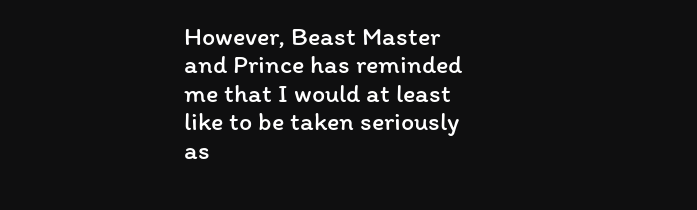However, Beast Master and Prince has reminded me that I would at least like to be taken seriously as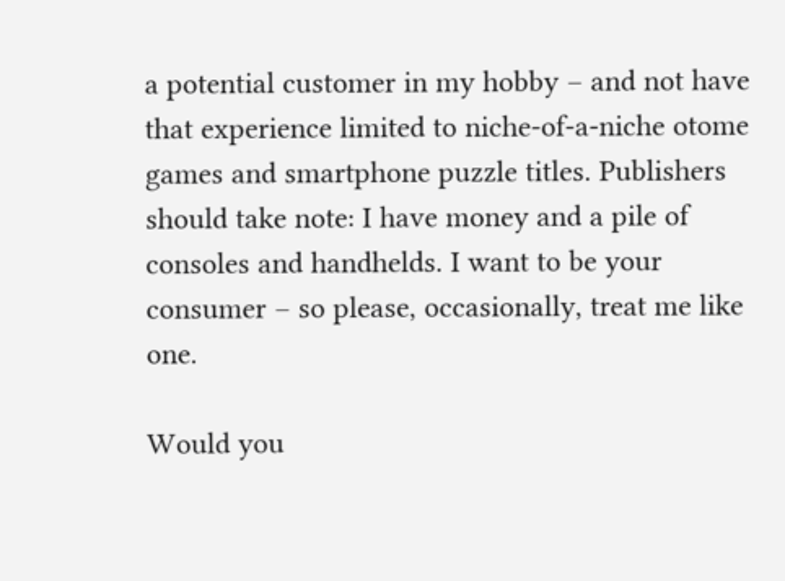a potential customer in my hobby – and not have that experience limited to niche-of-a-niche otome games and smartphone puzzle titles. Publishers should take note: I have money and a pile of consoles and handhelds. I want to be your consumer – so please, occasionally, treat me like one.

Would you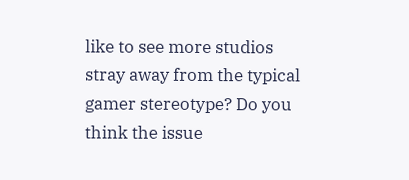like to see more studios stray away from the typical gamer stereotype? Do you think the issue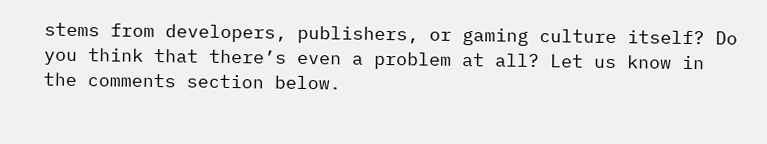stems from developers, publishers, or gaming culture itself? Do you think that there’s even a problem at all? Let us know in the comments section below.